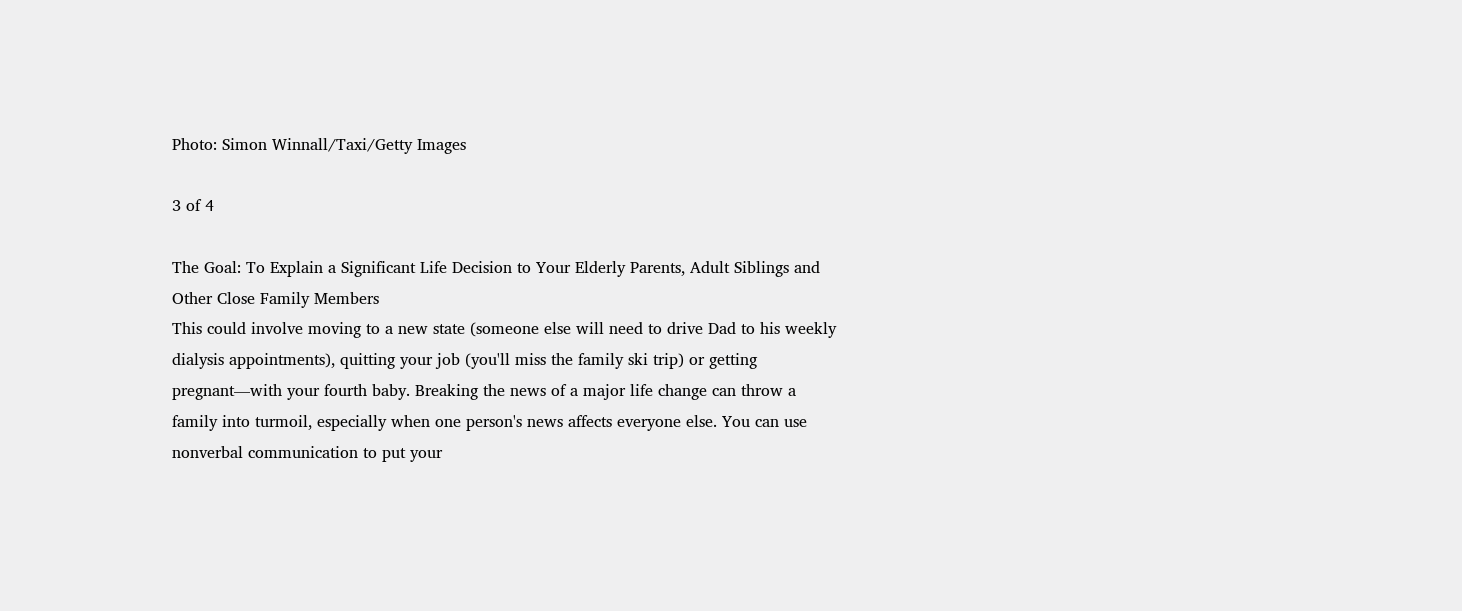Photo: Simon Winnall/Taxi/Getty Images

3 of 4

The Goal: To Explain a Significant Life Decision to Your Elderly Parents, Adult Siblings and Other Close Family Members
This could involve moving to a new state (someone else will need to drive Dad to his weekly dialysis appointments), quitting your job (you'll miss the family ski trip) or getting pregnant—with your fourth baby. Breaking the news of a major life change can throw a family into turmoil, especially when one person's news affects everyone else. You can use nonverbal communication to put your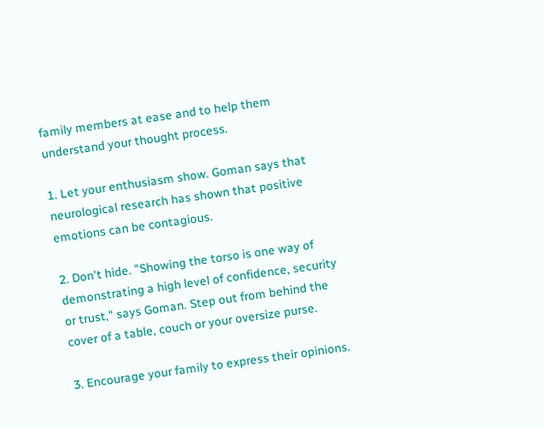family members at ease and to help them understand your thought process.

1. Let your enthusiasm show. Goman says that neurological research has shown that positive emotions can be contagious.

2. Don't hide. "Showing the torso is one way of demonstrating a high level of confidence, security or trust," says Goman. Step out from behind the cover of a table, couch or your oversize purse.

3. Encourage your family to express their opinions.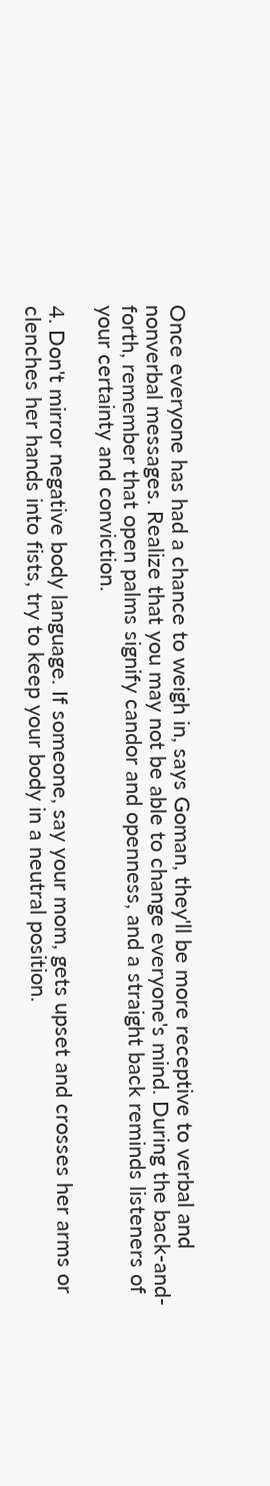Once everyone has had a chance to weigh in, says Goman, they'll be more receptive to verbal and nonverbal messages. Realize that you may not be able to change everyone's mind. During the back-and-forth, remember that open palms signify candor and openness, and a straight back reminds listeners of your certainty and conviction.

4. Don't mirror negative body language. If someone, say your mom, gets upset and crosses her arms or clenches her hands into fists, try to keep your body in a neutral position.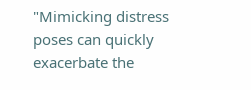"Mimicking distress poses can quickly exacerbate the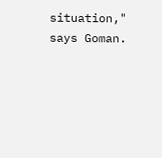situation," says Goman.